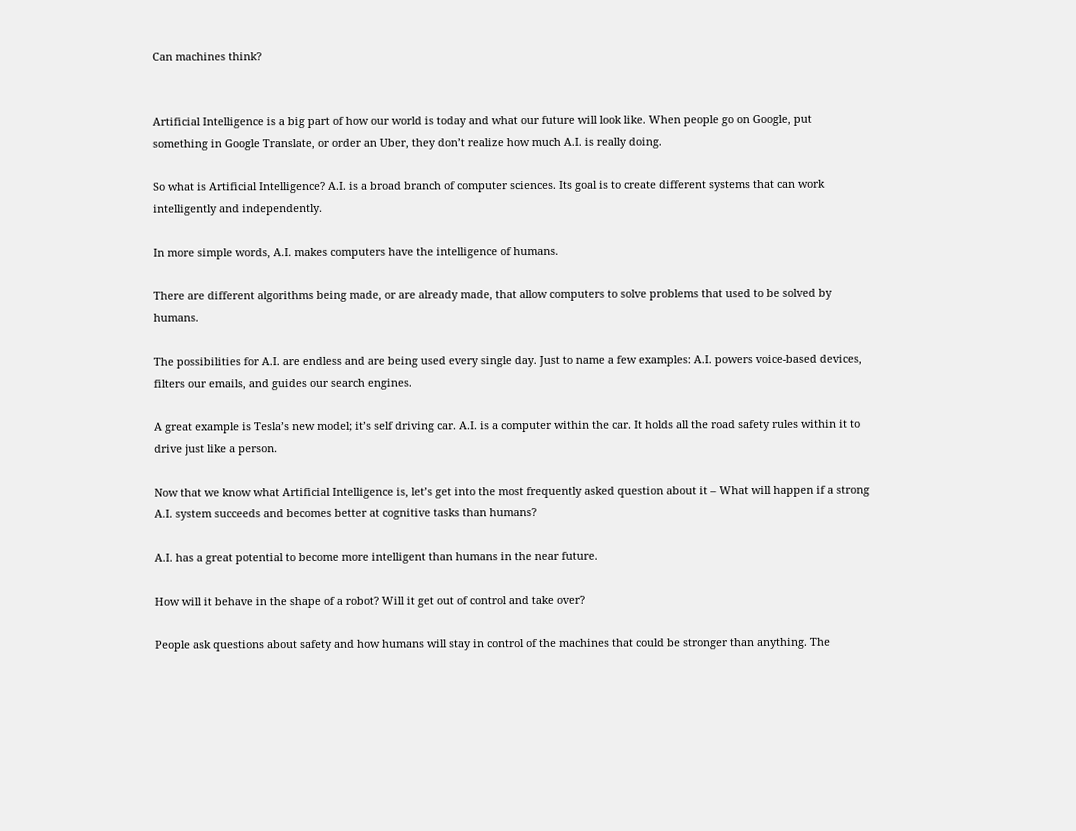Can machines think?


Artificial Intelligence is a big part of how our world is today and what our future will look like. When people go on Google, put something in Google Translate, or order an Uber, they don’t realize how much A.I. is really doing.

So what is Artificial Intelligence? A.I. is a broad branch of computer sciences. Its goal is to create different systems that can work intelligently and independently.

In more simple words, A.I. makes computers have the intelligence of humans.

There are different algorithms being made, or are already made, that allow computers to solve problems that used to be solved by humans.

The possibilities for A.I. are endless and are being used every single day. Just to name a few examples: A.I. powers voice-based devices, filters our emails, and guides our search engines.

A great example is Tesla’s new model; it’s self driving car. A.I. is a computer within the car. It holds all the road safety rules within it to drive just like a person.

Now that we know what Artificial Intelligence is, let’s get into the most frequently asked question about it – What will happen if a strong A.I. system succeeds and becomes better at cognitive tasks than humans?

A.I. has a great potential to become more intelligent than humans in the near future.

How will it behave in the shape of a robot? Will it get out of control and take over?

People ask questions about safety and how humans will stay in control of the machines that could be stronger than anything. The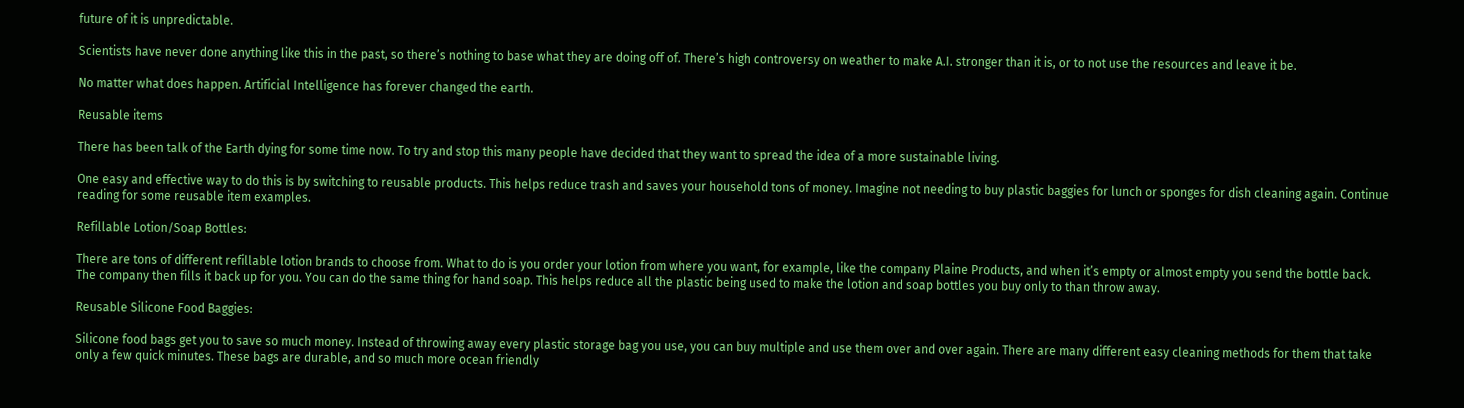future of it is unpredictable.

Scientists have never done anything like this in the past, so there’s nothing to base what they are doing off of. There’s high controversy on weather to make A.I. stronger than it is, or to not use the resources and leave it be.

No matter what does happen. Artificial Intelligence has forever changed the earth.

Reusable items

There has been talk of the Earth dying for some time now. To try and stop this many people have decided that they want to spread the idea of a more sustainable living.

One easy and effective way to do this is by switching to reusable products. This helps reduce trash and saves your household tons of money. Imagine not needing to buy plastic baggies for lunch or sponges for dish cleaning again. Continue reading for some reusable item examples.

Refillable Lotion/Soap Bottles:

There are tons of different refillable lotion brands to choose from. What to do is you order your lotion from where you want, for example, like the company Plaine Products, and when it’s empty or almost empty you send the bottle back. The company then fills it back up for you. You can do the same thing for hand soap. This helps reduce all the plastic being used to make the lotion and soap bottles you buy only to than throw away.

Reusable Silicone Food Baggies:

Silicone food bags get you to save so much money. Instead of throwing away every plastic storage bag you use, you can buy multiple and use them over and over again. There are many different easy cleaning methods for them that take only a few quick minutes. These bags are durable, and so much more ocean friendly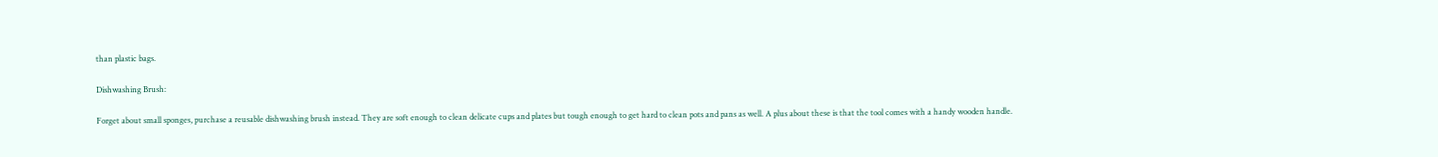than plastic bags.

Dishwashing Brush:

Forget about small sponges, purchase a reusable dishwashing brush instead. They are soft enough to clean delicate cups and plates but tough enough to get hard to clean pots and pans as well. A plus about these is that the tool comes with a handy wooden handle.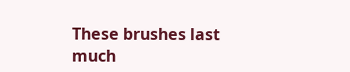These brushes last much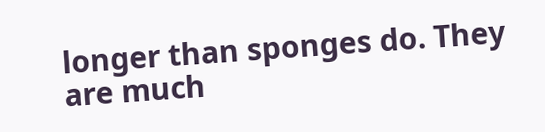longer than sponges do. They are much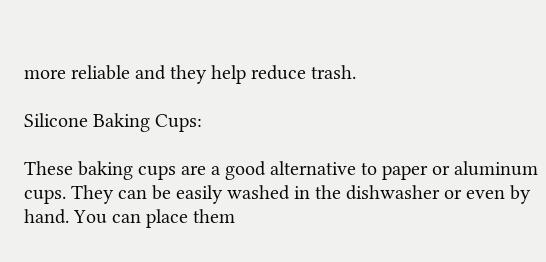more reliable and they help reduce trash.

Silicone Baking Cups:

These baking cups are a good alternative to paper or aluminum cups. They can be easily washed in the dishwasher or even by hand. You can place them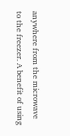anywhere from the microwave to the freezer. A benefit of using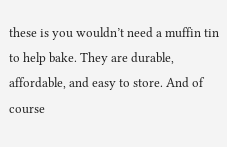these is you wouldn’t need a muffin tin to help bake. They are durable, affordable, and easy to store. And of course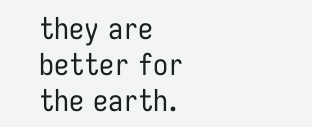they are better for the earth.